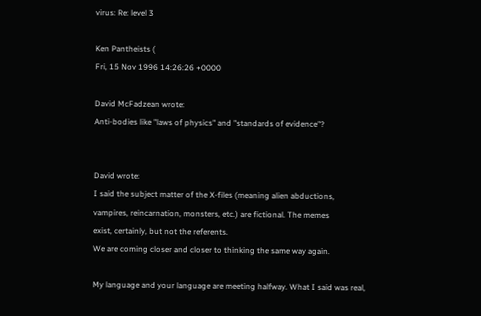virus: Re: level 3

Ken Pantheists (
Fri, 15 Nov 1996 14:26:26 +0000

David McFadzean wrote:
Anti-bodies like "laws of physics" and "standards of evidence"?


David wrote:
I said the subject matter of the X-files (meaning alien abductions,
vampires, reincarnation, monsters, etc.) are fictional. The memes
exist, certainly, but not the referents.
We are coming closer and closer to thinking the same way again.

My language and your language are meeting halfway. What I said was real,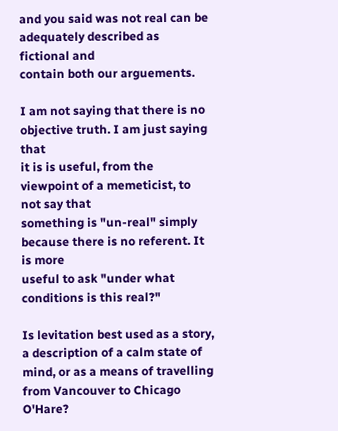and you said was not real can be adequately described as fictional and
contain both our arguements.

I am not saying that there is no objective truth. I am just saying that
it is is useful, from the viewpoint of a memeticist, to not say that
something is "un-real" simply because there is no referent. It is more
useful to ask "under what conditions is this real?"

Is levitation best used as a story, a description of a calm state of
mind, or as a means of travelling from Vancouver to Chicago O'Hare?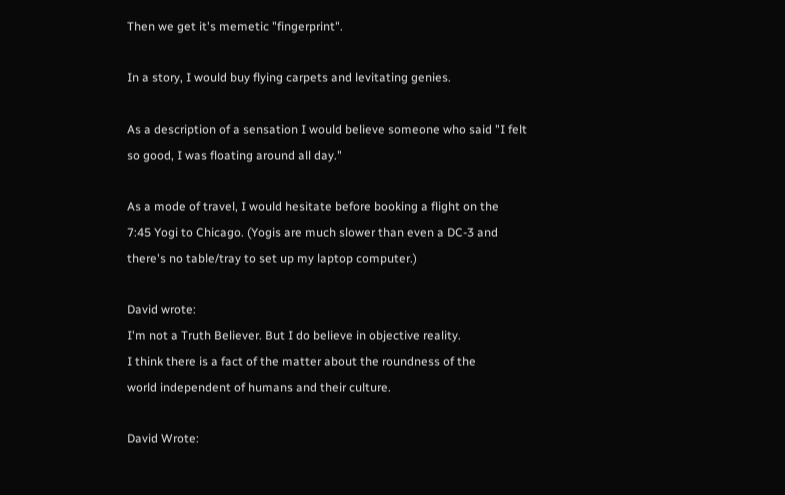Then we get it's memetic "fingerprint".

In a story, I would buy flying carpets and levitating genies.

As a description of a sensation I would believe someone who said "I felt
so good, I was floating around all day."

As a mode of travel, I would hesitate before booking a flight on the
7:45 Yogi to Chicago. (Yogis are much slower than even a DC-3 and
there's no table/tray to set up my laptop computer.)

David wrote:
I'm not a Truth Believer. But I do believe in objective reality.
I think there is a fact of the matter about the roundness of the
world independent of humans and their culture.

David Wrote: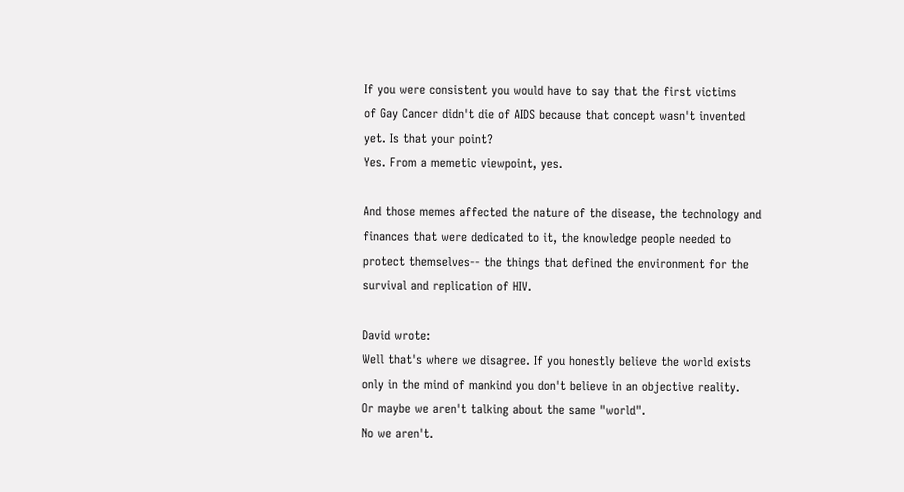If you were consistent you would have to say that the first victims
of Gay Cancer didn't die of AIDS because that concept wasn't invented
yet. Is that your point?
Yes. From a memetic viewpoint, yes.

And those memes affected the nature of the disease, the technology and
finances that were dedicated to it, the knowledge people needed to
protect themselves-- the things that defined the environment for the
survival and replication of HIV.

David wrote:
Well that's where we disagree. If you honestly believe the world exists
only in the mind of mankind you don't believe in an objective reality.
Or maybe we aren't talking about the same "world".
No we aren't.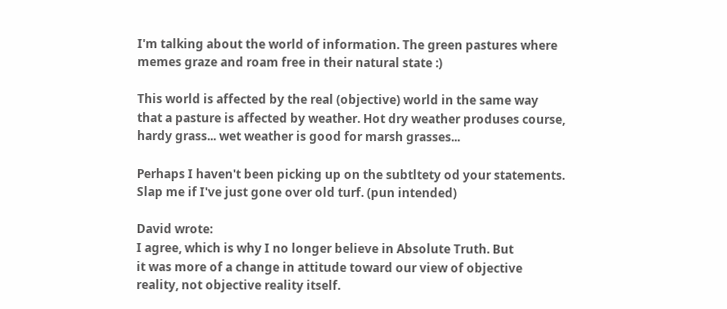I'm talking about the world of information. The green pastures where
memes graze and roam free in their natural state :)

This world is affected by the real (objective) world in the same way
that a pasture is affected by weather. Hot dry weather produses course,
hardy grass... wet weather is good for marsh grasses...

Perhaps I haven't been picking up on the subtltety od your statements.
Slap me if I've just gone over old turf. (pun intended)

David wrote:
I agree, which is why I no longer believe in Absolute Truth. But
it was more of a change in attitude toward our view of objective
reality, not objective reality itself.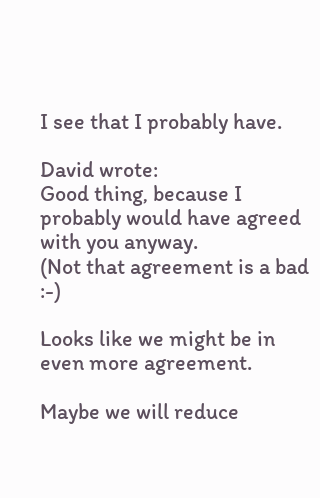I see that I probably have.

David wrote:
Good thing, because I probably would have agreed with you anyway.
(Not that agreement is a bad :-)

Looks like we might be in even more agreement.

Maybe we will reduce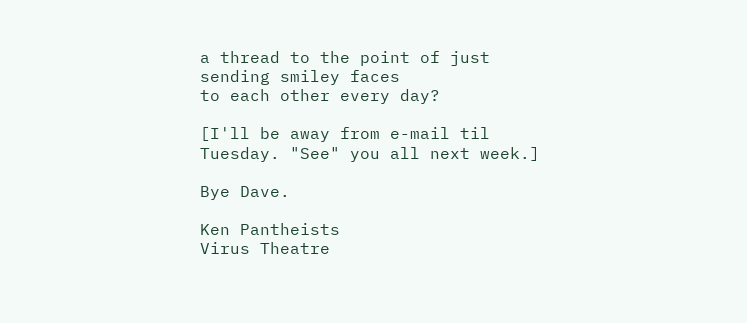a thread to the point of just sending smiley faces
to each other every day?

[I'll be away from e-mail til Tuesday. "See" you all next week.]

Bye Dave.

Ken Pantheists
Virus Theatre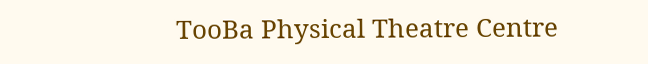TooBa Physical Theatre Centre